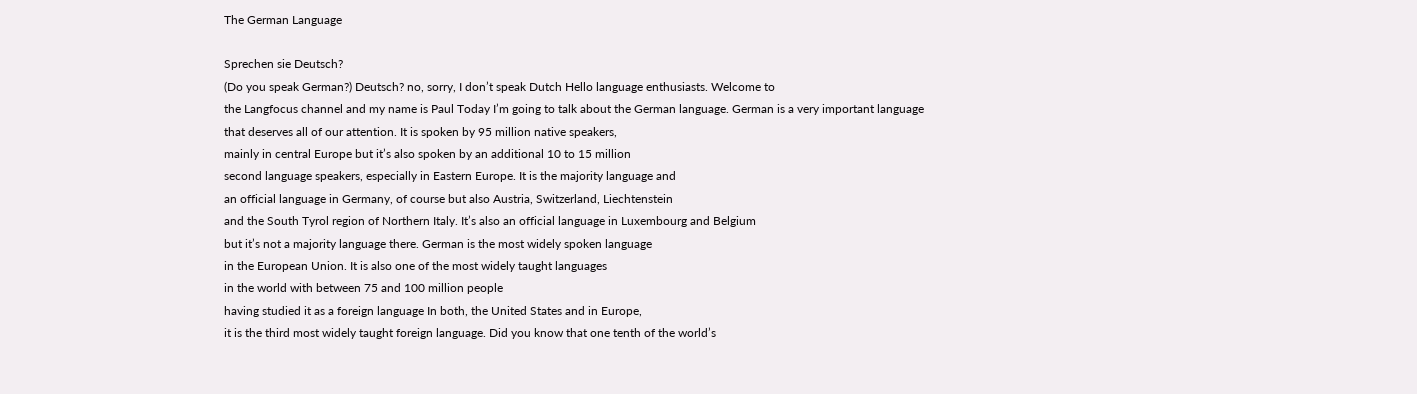The German Language

Sprechen sie Deutsch?
(Do you speak German?) Deutsch? no, sorry, I don’t speak Dutch Hello language enthusiasts. Welcome to
the Langfocus channel and my name is Paul Today I’m going to talk about the German language. German is a very important language
that deserves all of our attention. It is spoken by 95 million native speakers,
mainly in central Europe but it’s also spoken by an additional 10 to 15 million
second language speakers, especially in Eastern Europe. It is the majority language and
an official language in Germany, of course but also Austria, Switzerland, Liechtenstein
and the South Tyrol region of Northern Italy. It’s also an official language in Luxembourg and Belgium
but it’s not a majority language there. German is the most widely spoken language
in the European Union. It is also one of the most widely taught languages
in the world with between 75 and 100 million people
having studied it as a foreign language In both, the United States and in Europe,
it is the third most widely taught foreign language. Did you know that one tenth of the world’s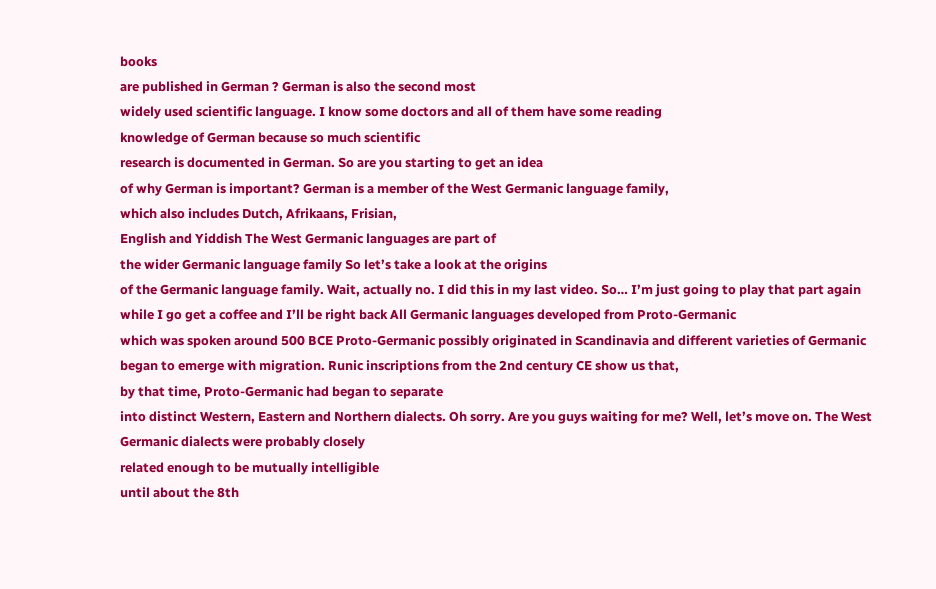books
are published in German ? German is also the second most
widely used scientific language. I know some doctors and all of them have some reading
knowledge of German because so much scientific
research is documented in German. So are you starting to get an idea
of why German is important? German is a member of the West Germanic language family,
which also includes Dutch, Afrikaans, Frisian,
English and Yiddish The West Germanic languages are part of
the wider Germanic language family So let’s take a look at the origins
of the Germanic language family. Wait, actually no. I did this in my last video. So… I’m just going to play that part again
while I go get a coffee and I’ll be right back All Germanic languages developed from Proto-Germanic
which was spoken around 500 BCE Proto-Germanic possibly originated in Scandinavia and different varieties of Germanic
began to emerge with migration. Runic inscriptions from the 2nd century CE show us that,
by that time, Proto-Germanic had began to separate
into distinct Western, Eastern and Northern dialects. Oh sorry. Are you guys waiting for me? Well, let’s move on. The West Germanic dialects were probably closely
related enough to be mutually intelligible
until about the 8th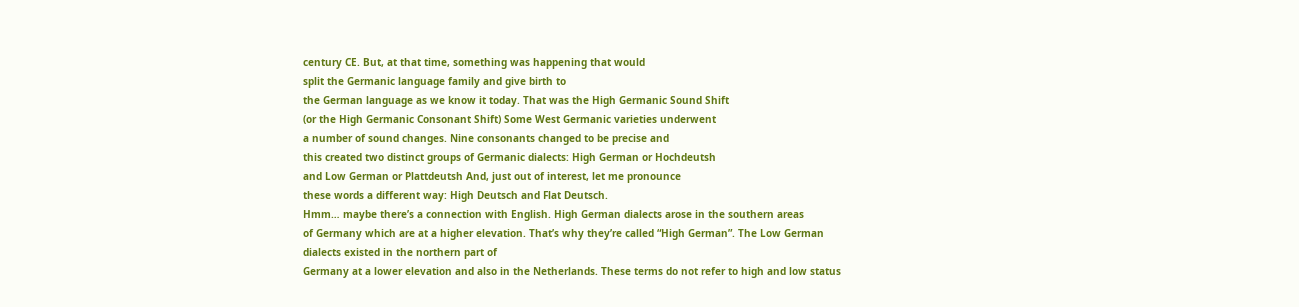century CE. But, at that time, something was happening that would
split the Germanic language family and give birth to
the German language as we know it today. That was the High Germanic Sound Shift
(or the High Germanic Consonant Shift) Some West Germanic varieties underwent
a number of sound changes. Nine consonants changed to be precise and
this created two distinct groups of Germanic dialects: High German or Hochdeutsh
and Low German or Plattdeutsh And, just out of interest, let me pronounce
these words a different way: High Deutsch and Flat Deutsch.
Hmm… maybe there’s a connection with English. High German dialects arose in the southern areas
of Germany which are at a higher elevation. That’s why they’re called “High German”. The Low German dialects existed in the northern part of
Germany at a lower elevation and also in the Netherlands. These terms do not refer to high and low status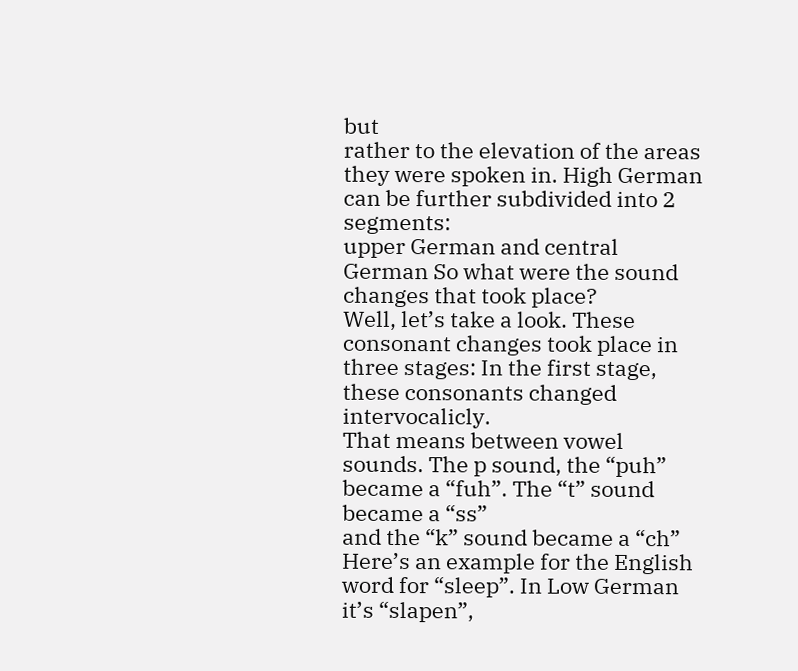but
rather to the elevation of the areas they were spoken in. High German can be further subdivided into 2 segments:
upper German and central German So what were the sound changes that took place?
Well, let’s take a look. These consonant changes took place in three stages: In the first stage, these consonants changed intervocalicly.
That means between vowel sounds. The p sound, the “puh” became a “fuh”. The “t” sound became a “ss”
and the “k” sound became a “ch” Here’s an example for the English word for “sleep”. In Low German it’s “slapen”,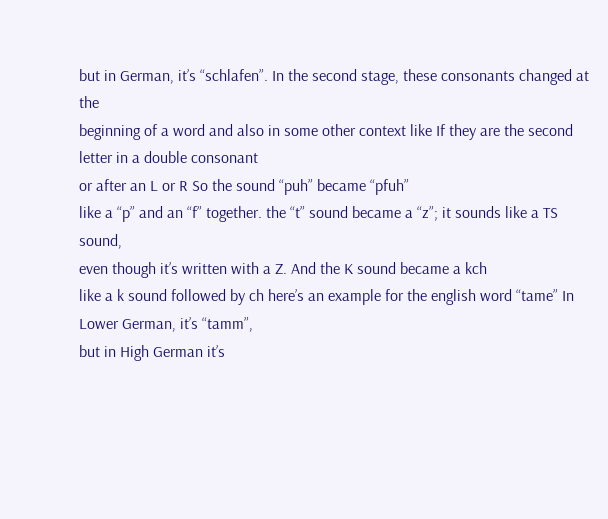but in German, it’s “schlafen”. In the second stage, these consonants changed at the
beginning of a word and also in some other context like If they are the second letter in a double consonant
or after an L or R So the sound “puh” became “pfuh”
like a “p” and an “f” together. the “t” sound became a “z”; it sounds like a TS sound,
even though it’s written with a Z. And the K sound became a kch
like a k sound followed by ch here’s an example for the english word “tame” In Lower German, it’s “tamm”,
but in High German it’s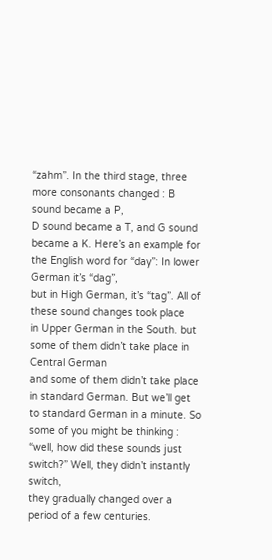“zahm”. In the third stage, three more consonants changed : B sound became a P,
D sound became a T, and G sound became a K. Here’s an example for the English word for “day”: In lower German it’s “dag”,
but in High German, it’s “tag”. All of these sound changes took place
in Upper German in the South. but some of them didn’t take place in Central German
and some of them didn’t take place in standard German. But we’ll get to standard German in a minute. So some of you might be thinking :
“well, how did these sounds just switch?” Well, they didn’t instantly switch,
they gradually changed over a period of a few centuries.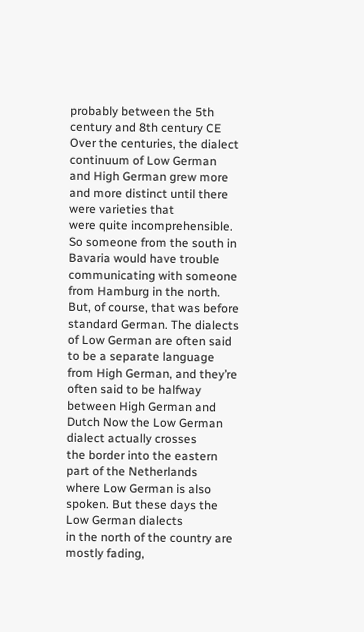probably between the 5th century and 8th century CE Over the centuries, the dialect continuum of Low German
and High German grew more and more distinct until there were varieties that
were quite incomprehensible. So someone from the south in Bavaria would have trouble
communicating with someone from Hamburg in the north. But, of course, that was before standard German. The dialects of Low German are often said
to be a separate language from High German, and they’re often said to be halfway
between High German and Dutch Now the Low German dialect actually crosses
the border into the eastern part of the Netherlands
where Low German is also spoken. But these days the Low German dialects
in the north of the country are mostly fading,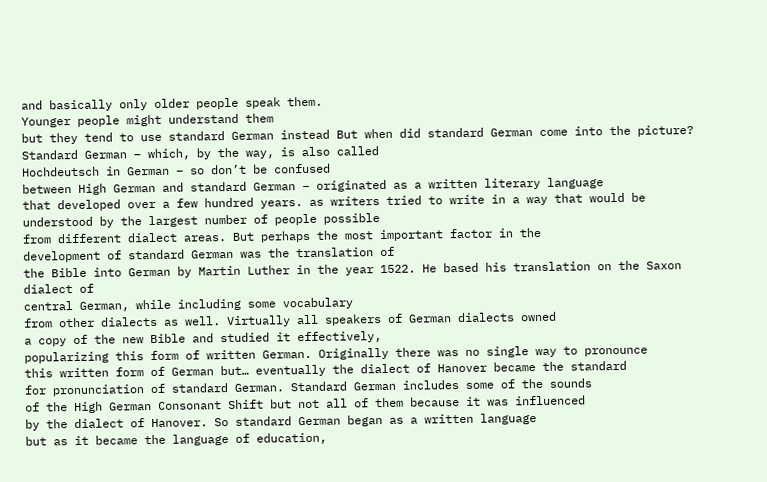and basically only older people speak them.
Younger people might understand them
but they tend to use standard German instead But when did standard German come into the picture? Standard German – which, by the way, is also called
Hochdeutsch in German – so don’t be confused
between High German and standard German – originated as a written literary language
that developed over a few hundred years. as writers tried to write in a way that would be
understood by the largest number of people possible
from different dialect areas. But perhaps the most important factor in the
development of standard German was the translation of
the Bible into German by Martin Luther in the year 1522. He based his translation on the Saxon dialect of
central German, while including some vocabulary
from other dialects as well. Virtually all speakers of German dialects owned
a copy of the new Bible and studied it effectively,
popularizing this form of written German. Originally there was no single way to pronounce
this written form of German but… eventually the dialect of Hanover became the standard
for pronunciation of standard German. Standard German includes some of the sounds
of the High German Consonant Shift but not all of them because it was influenced
by the dialect of Hanover. So standard German began as a written language
but as it became the language of education,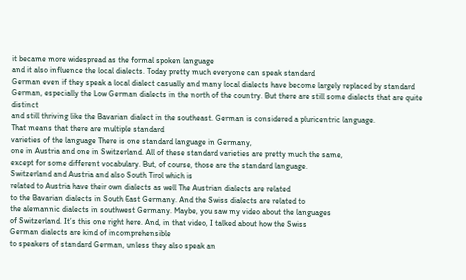it became more widespread as the formal spoken language
and it also influence the local dialects. Today pretty much everyone can speak standard
German even if they speak a local dialect casually and many local dialects have become largely replaced by standard German, especially the Low German dialects in the north of the country. But there are still some dialects that are quite distinct
and still thriving like the Bavarian dialect in the southeast. German is considered a pluricentric language.
That means that there are multiple standard
varieties of the language There is one standard language in Germany,
one in Austria and one in Switzerland. All of these standard varieties are pretty much the same,
except for some different vocabulary. But, of course, those are the standard language.
Switzerland and Austria and also South Tirol which is
related to Austria have their own dialects as well The Austrian dialects are related
to the Bavarian dialects in South East Germany. And the Swiss dialects are related to
the alemannic dialects in southwest Germany. Maybe, you saw my video about the languages
of Switzerland. It’s this one right here. And, in that video, I talked about how the Swiss
German dialects are kind of incomprehensible
to speakers of standard German, unless they also speak an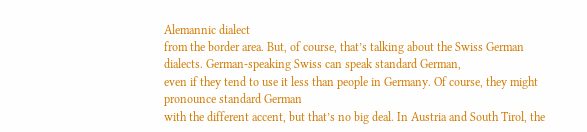Alemannic dialect
from the border area. But, of course, that’s talking about the Swiss German dialects. German-speaking Swiss can speak standard German,
even if they tend to use it less than people in Germany. Of course, they might pronounce standard German
with the different accent, but that’s no big deal. In Austria and South Tirol, the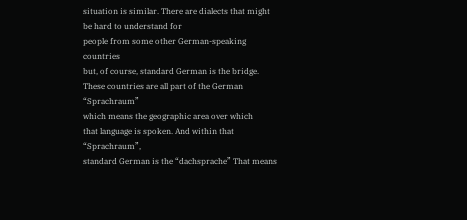situation is similar. There are dialects that might be hard to understand for
people from some other German-speaking countries
but, of course, standard German is the bridge. These countries are all part of the German “Sprachraum”
which means the geographic area over which
that language is spoken. And within that “Sprachraum”,
standard German is the “dachsprache” That means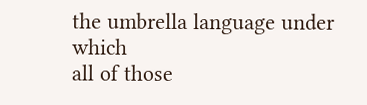the umbrella language under which
all of those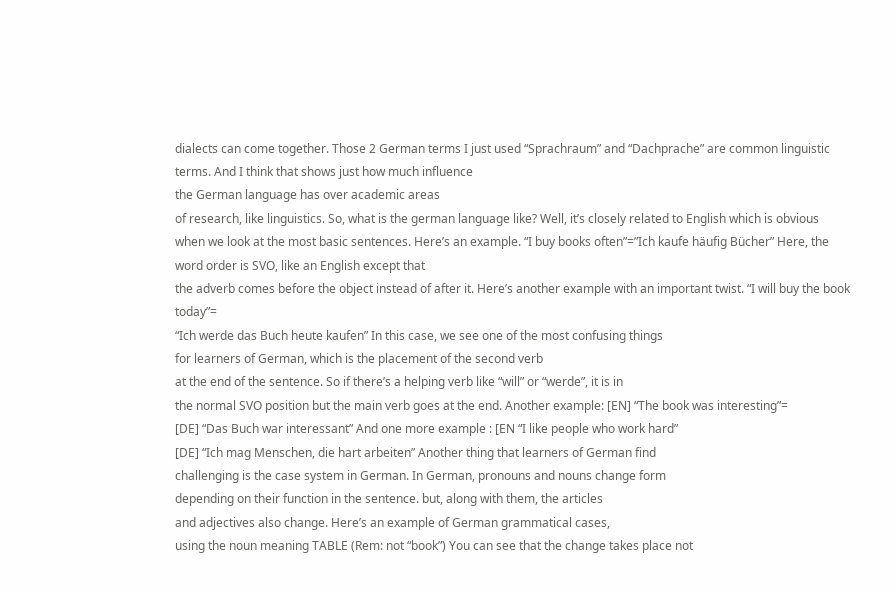dialects can come together. Those 2 German terms I just used “Sprachraum” and “Dachprache” are common linguistic terms. And I think that shows just how much influence
the German language has over academic areas
of research, like linguistics. So, what is the german language like? Well, it’s closely related to English which is obvious
when we look at the most basic sentences. Here’s an example. “I buy books often”=”Ich kaufe häufig Bücher” Here, the word order is SVO, like an English except that
the adverb comes before the object instead of after it. Here’s another example with an important twist. “I will buy the book today”=
“Ich werde das Buch heute kaufen” In this case, we see one of the most confusing things
for learners of German, which is the placement of the second verb
at the end of the sentence. So if there’s a helping verb like “will” or “werde”, it is in
the normal SVO position but the main verb goes at the end. Another example: [EN] “The book was interesting”=
[DE] “Das Buch war interessant” And one more example : [EN “I like people who work hard”
[DE] “Ich mag Menschen, die hart arbeiten” Another thing that learners of German find
challenging is the case system in German. In German, pronouns and nouns change form
depending on their function in the sentence. but, along with them, the articles
and adjectives also change. Here’s an example of German grammatical cases,
using the noun meaning TABLE (Rem: not “book”) You can see that the change takes place not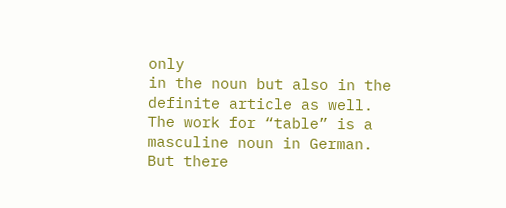only
in the noun but also in the definite article as well. The work for “table” is a masculine noun in German. But there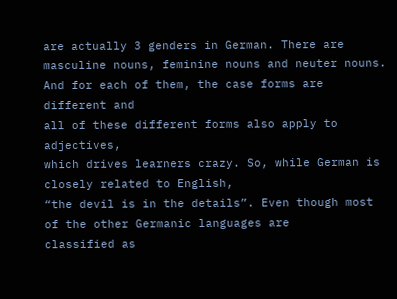are actually 3 genders in German. There are
masculine nouns, feminine nouns and neuter nouns. And for each of them, the case forms are different and
all of these different forms also apply to adjectives,
which drives learners crazy. So, while German is closely related to English,
“the devil is in the details”. Even though most of the other Germanic languages are
classified as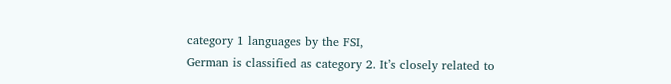category 1 languages by the FSI,
German is classified as category 2. It’s closely related to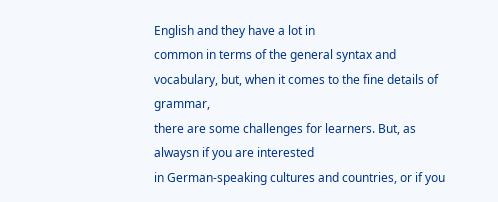English and they have a lot in
common in terms of the general syntax and vocabulary, but, when it comes to the fine details of grammar,
there are some challenges for learners. But, as alwaysn if you are interested
in German-speaking cultures and countries, or if you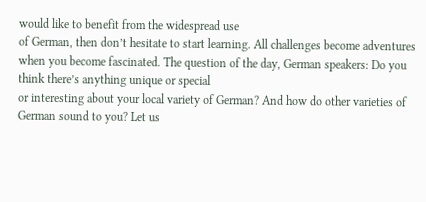would like to benefit from the widespread use
of German, then don’t hesitate to start learning. All challenges become adventures
when you become fascinated. The question of the day, German speakers: Do you think there’s anything unique or special
or interesting about your local variety of German? And how do other varieties of German sound to you? Let us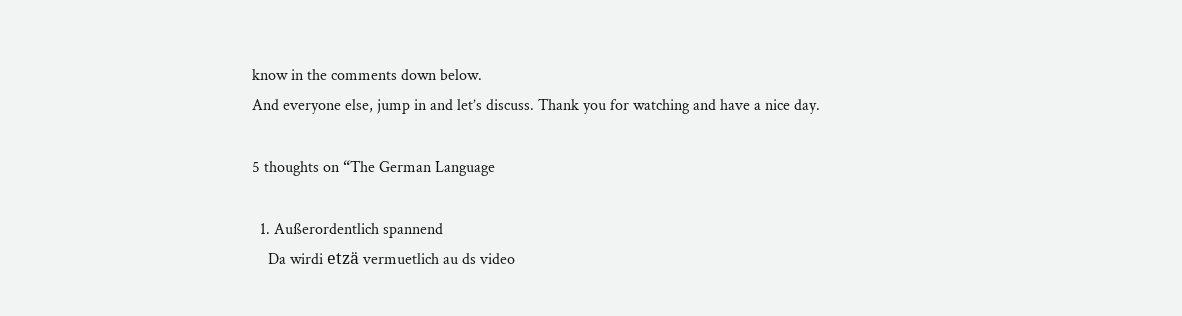know in the comments down below.
And everyone else, jump in and let’s discuss. Thank you for watching and have a nice day.

5 thoughts on “The German Language

  1. Außerordentlich spannend
    Da wirdi etzä vermuetlich au ds video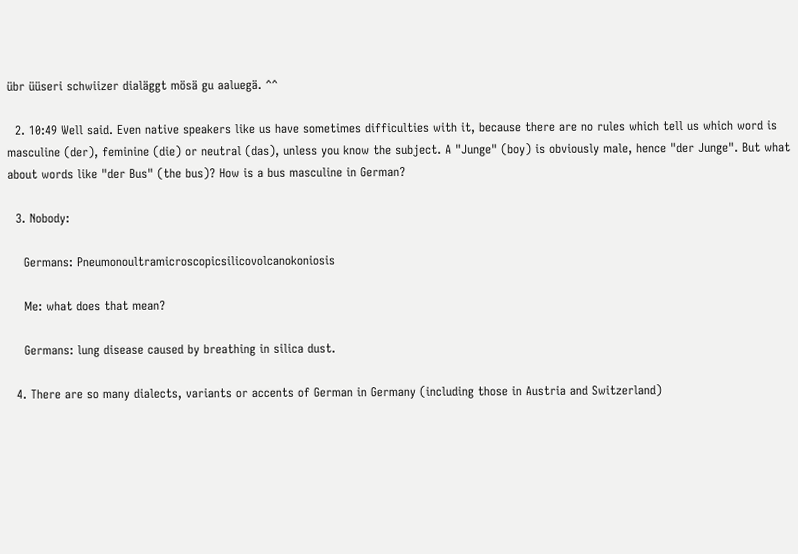übr üüseri schwiizer dialäggt mösä gu aaluegä. ^^

  2. 10:49 Well said. Even native speakers like us have sometimes difficulties with it, because there are no rules which tell us which word is masculine (der), feminine (die) or neutral (das), unless you know the subject. A "Junge" (boy) is obviously male, hence "der Junge". But what about words like "der Bus" (the bus)? How is a bus masculine in German?

  3. Nobody:

    Germans: Pneumonoultramicroscopicsilicovolcanokoniosis

    Me: what does that mean?

    Germans: lung disease caused by breathing in silica dust.

  4. There are so many dialects, variants or accents of German in Germany (including those in Austria and Switzerland)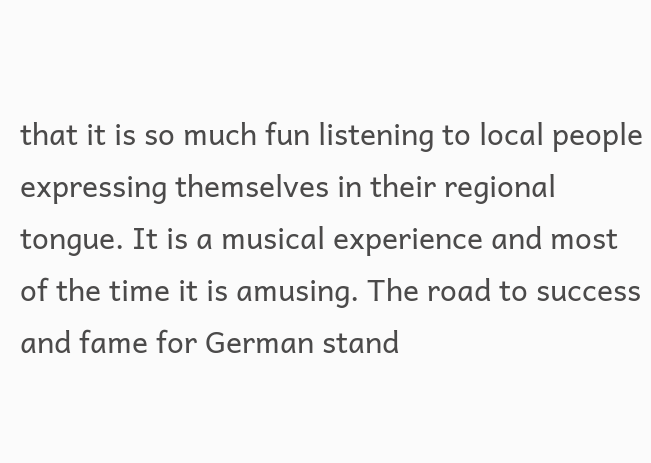that it is so much fun listening to local people expressing themselves in their regional tongue. It is a musical experience and most of the time it is amusing. The road to success and fame for German stand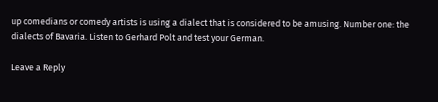up comedians or comedy artists is using a dialect that is considered to be amusing. Number one: the dialects of Bavaria. Listen to Gerhard Polt and test your German.

Leave a Reply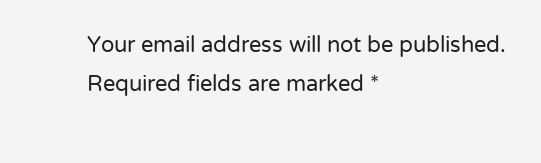Your email address will not be published. Required fields are marked *